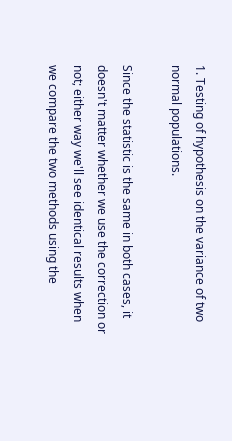1. Testing of hypothesis on the variance of two normal populations.

Since the statistic is the same in both cases, it doesn't matter whether we use the correction or not; either way we'll see identical results when we compare the two methods using the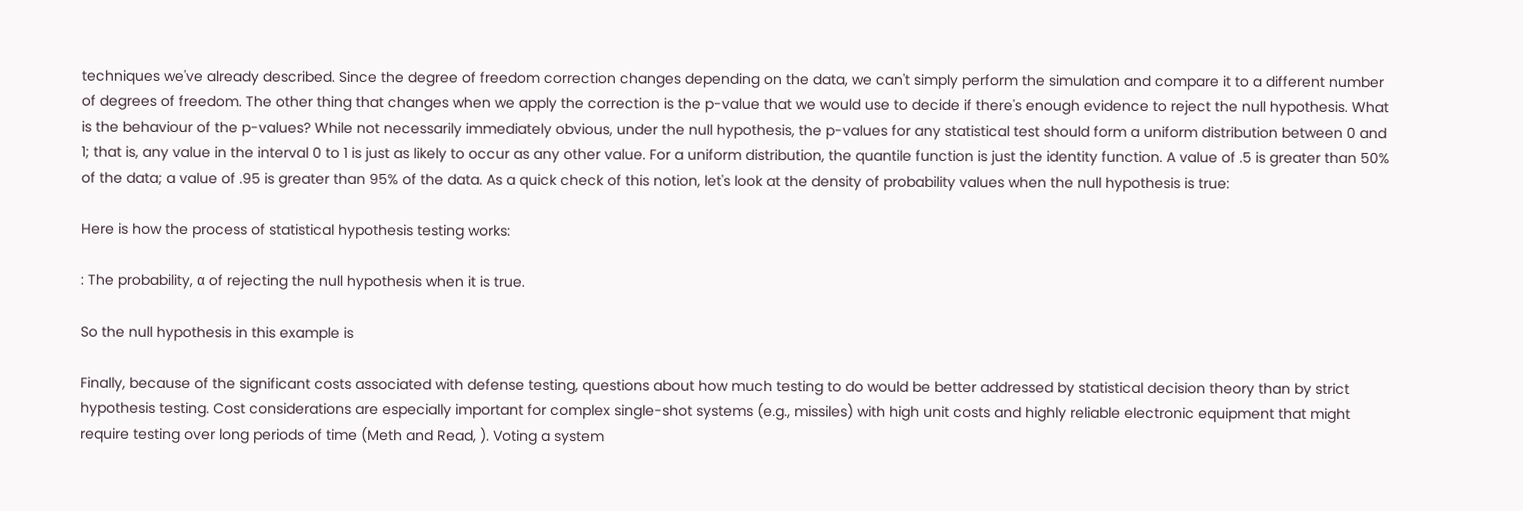techniques we've already described. Since the degree of freedom correction changes depending on the data, we can't simply perform the simulation and compare it to a different number of degrees of freedom. The other thing that changes when we apply the correction is the p-value that we would use to decide if there's enough evidence to reject the null hypothesis. What is the behaviour of the p-values? While not necessarily immediately obvious, under the null hypothesis, the p-values for any statistical test should form a uniform distribution between 0 and 1; that is, any value in the interval 0 to 1 is just as likely to occur as any other value. For a uniform distribution, the quantile function is just the identity function. A value of .5 is greater than 50% of the data; a value of .95 is greater than 95% of the data. As a quick check of this notion, let's look at the density of probability values when the null hypothesis is true:

Here is how the process of statistical hypothesis testing works:

: The probability, α of rejecting the null hypothesis when it is true.

So the null hypothesis in this example is

Finally, because of the significant costs associated with defense testing, questions about how much testing to do would be better addressed by statistical decision theory than by strict hypothesis testing. Cost considerations are especially important for complex single-shot systems (e.g., missiles) with high unit costs and highly reliable electronic equipment that might require testing over long periods of time (Meth and Read, ). Voting a system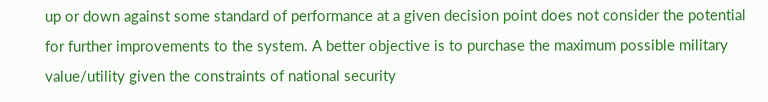up or down against some standard of performance at a given decision point does not consider the potential for further improvements to the system. A better objective is to purchase the maximum possible military value/utility given the constraints of national security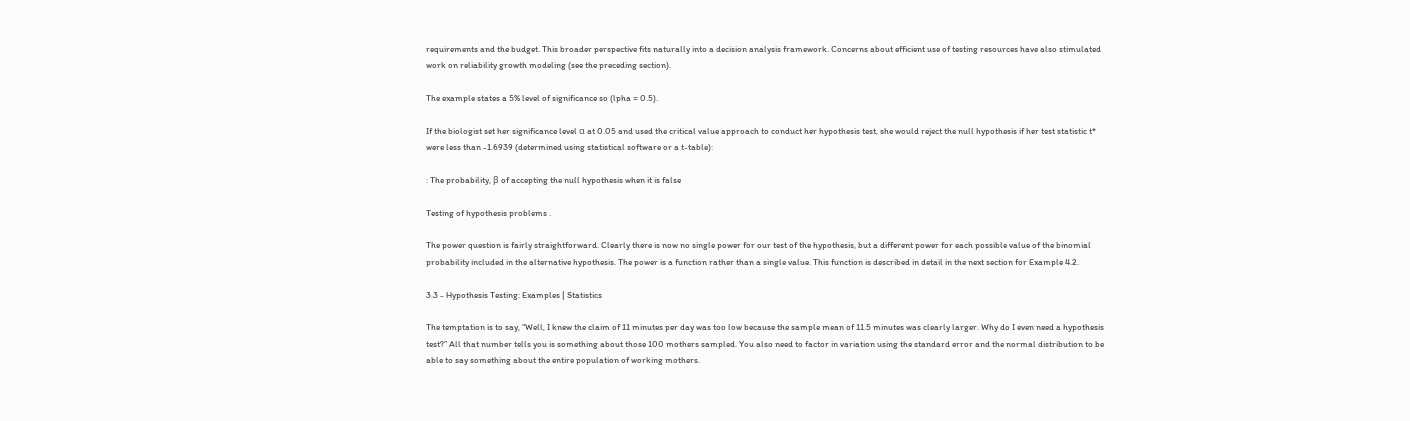requirements and the budget. This broader perspective fits naturally into a decision analysis framework. Concerns about efficient use of testing resources have also stimulated work on reliability growth modeling (see the preceding section).

The example states a 5% level of significance so (lpha = 0.5).

If the biologist set her significance level α at 0.05 and used the critical value approach to conduct her hypothesis test, she would reject the null hypothesis if her test statistic t* were less than -1.6939 (determined using statistical software or a t-table):

: The probability, β of accepting the null hypothesis when it is false

Testing of hypothesis problems .

The power question is fairly straightforward. Clearly there is now no single power for our test of the hypothesis, but a different power for each possible value of the binomial probability included in the alternative hypothesis. The power is a function rather than a single value. This function is described in detail in the next section for Example 4.2.

3.3 - Hypothesis Testing: Examples | Statistics

The temptation is to say, “Well, I knew the claim of 11 minutes per day was too low because the sample mean of 11.5 minutes was clearly larger. Why do I even need a hypothesis test?” All that number tells you is something about those 100 mothers sampled. You also need to factor in variation using the standard error and the normal distribution to be able to say something about the entire population of working mothers.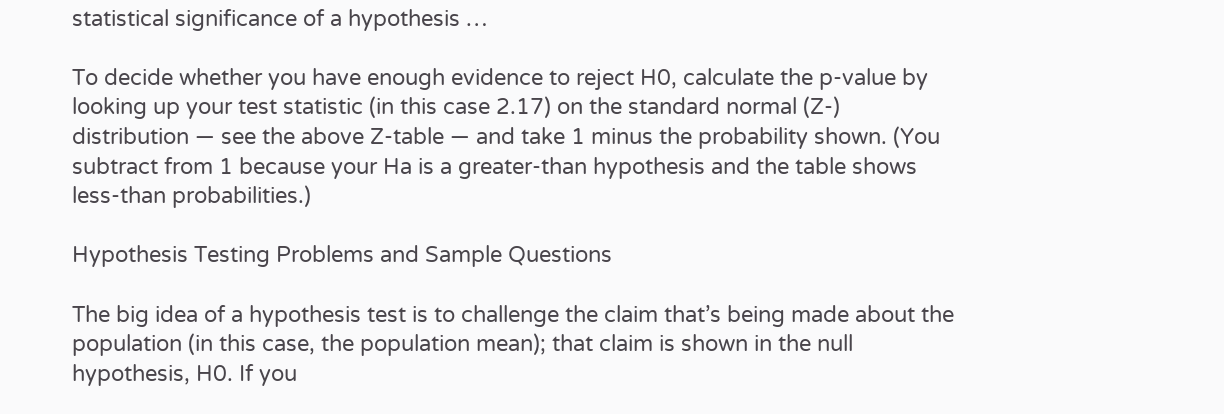statistical significance of a hypothesis …

To decide whether you have enough evidence to reject H0, calculate the p-value by looking up your test statistic (in this case 2.17) on the standard normal (Z-) distribution — see the above Z-table — and take 1 minus the probability shown. (You subtract from 1 because your Ha is a greater-than hypothesis and the table shows less-than probabilities.)

Hypothesis Testing Problems and Sample Questions

The big idea of a hypothesis test is to challenge the claim that’s being made about the population (in this case, the population mean); that claim is shown in the null hypothesis, H0. If you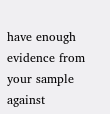have enough evidence from your sample against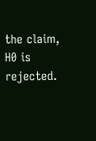the claim, H0 is rejected.